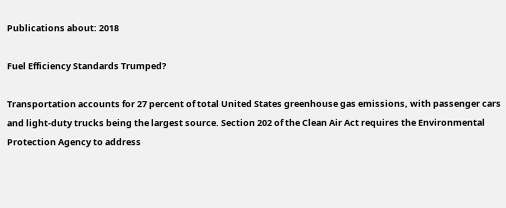Publications about: 2018

Fuel Efficiency Standards Trumped?

Transportation accounts for 27 percent of total United States greenhouse gas emissions, with passenger cars and light-duty trucks being the largest source. Section 202 of the Clean Air Act requires the Environmental Protection Agency to address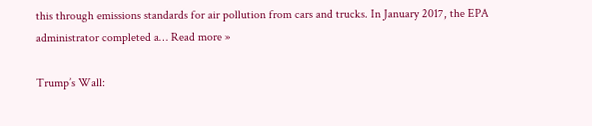this through emissions standards for air pollution from cars and trucks. In January 2017, the EPA administrator completed a… Read more »

Trump’s Wall: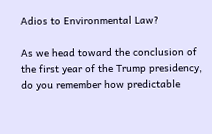Adios to Environmental Law?

As we head toward the conclusion of the first year of the Trump presidency, do you remember how predictable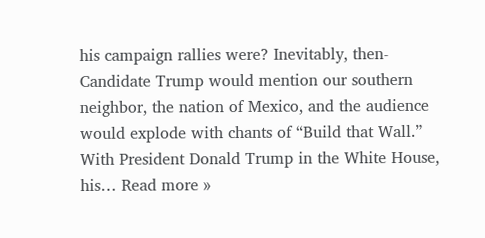his campaign rallies were? Inevitably, then-Candidate Trump would mention our southern neighbor, the nation of Mexico, and the audience would explode with chants of “Build that Wall.” With President Donald Trump in the White House, his… Read more »